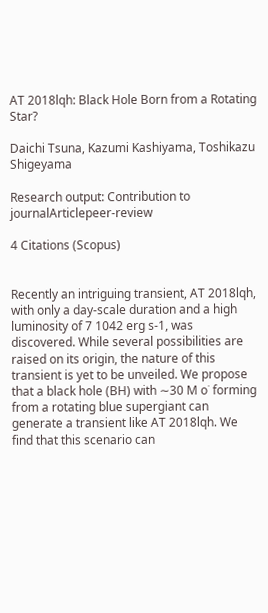AT 2018lqh: Black Hole Born from a Rotating Star?

Daichi Tsuna, Kazumi Kashiyama, Toshikazu Shigeyama

Research output: Contribution to journalArticlepeer-review

4 Citations (Scopus)


Recently an intriguing transient, AT 2018lqh, with only a day-scale duration and a high luminosity of 7 1042 erg s-1, was discovered. While several possibilities are raised on its origin, the nature of this transient is yet to be unveiled. We propose that a black hole (BH) with ∼30 M o˙ forming from a rotating blue supergiant can generate a transient like AT 2018lqh. We find that this scenario can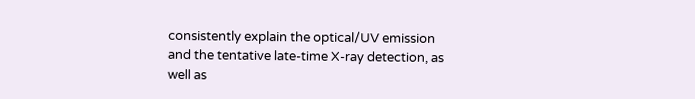consistently explain the optical/UV emission and the tentative late-time X-ray detection, as well as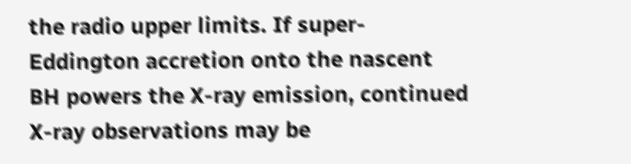the radio upper limits. If super-Eddington accretion onto the nascent BH powers the X-ray emission, continued X-ray observations may be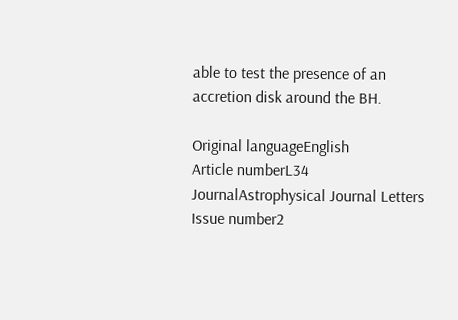able to test the presence of an accretion disk around the BH.

Original languageEnglish
Article numberL34
JournalAstrophysical Journal Letters
Issue number2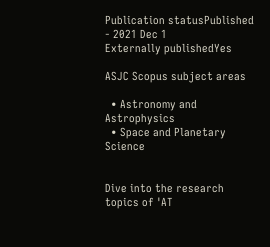Publication statusPublished - 2021 Dec 1
Externally publishedYes

ASJC Scopus subject areas

  • Astronomy and Astrophysics
  • Space and Planetary Science


Dive into the research topics of 'AT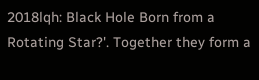2018lqh: Black Hole Born from a Rotating Star?'. Together they form a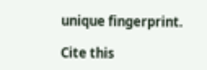unique fingerprint.

Cite this